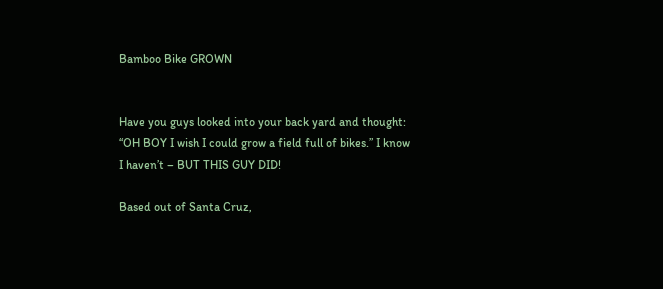Bamboo Bike GROWN


Have you guys looked into your back yard and thought: “OH BOY I wish I could grow a field full of bikes.” I know I haven’t – BUT THIS GUY DID!

Based out of Santa Cruz,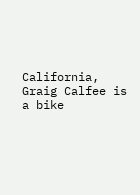California, Graig Calfee is a bike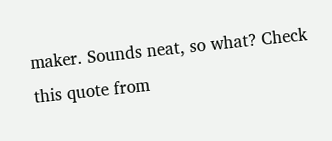maker. Sounds neat, so what? Check this quote from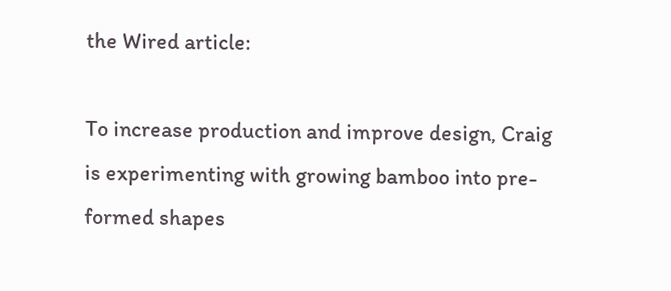the Wired article:

To increase production and improve design, Craig is experimenting with growing bamboo into pre-formed shapes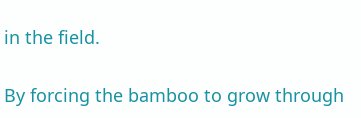in the field.

By forcing the bamboo to grow through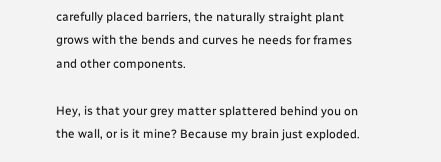carefully placed barriers, the naturally straight plant grows with the bends and curves he needs for frames and other components.

Hey, is that your grey matter splattered behind you on the wall, or is it mine? Because my brain just exploded.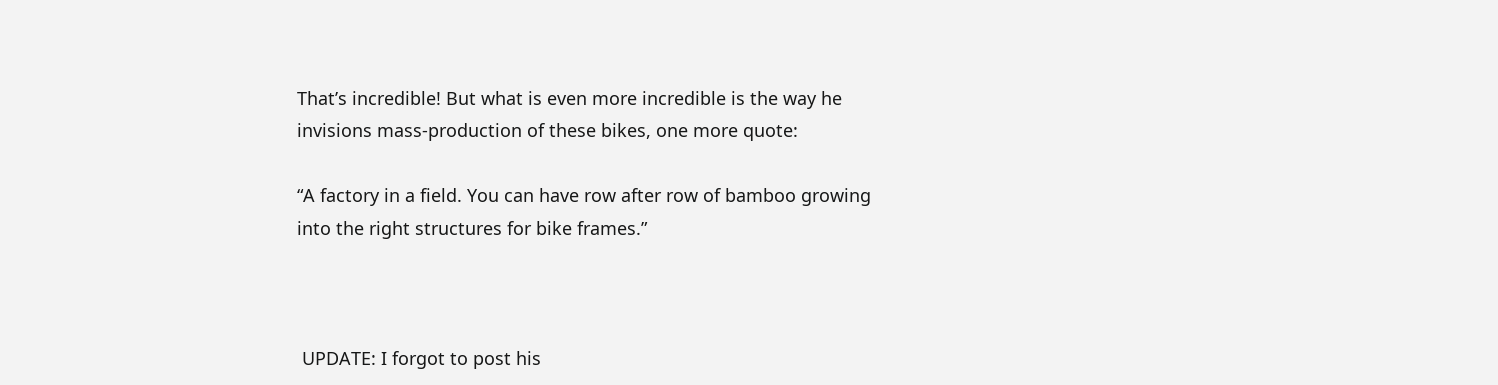That’s incredible! But what is even more incredible is the way he invisions mass-production of these bikes, one more quote:

“A factory in a field. You can have row after row of bamboo growing into the right structures for bike frames.”



 UPDATE: I forgot to post his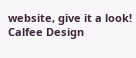website, give it a look! Calfee Design